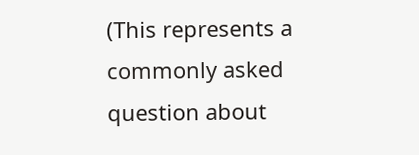(This represents a commonly asked question about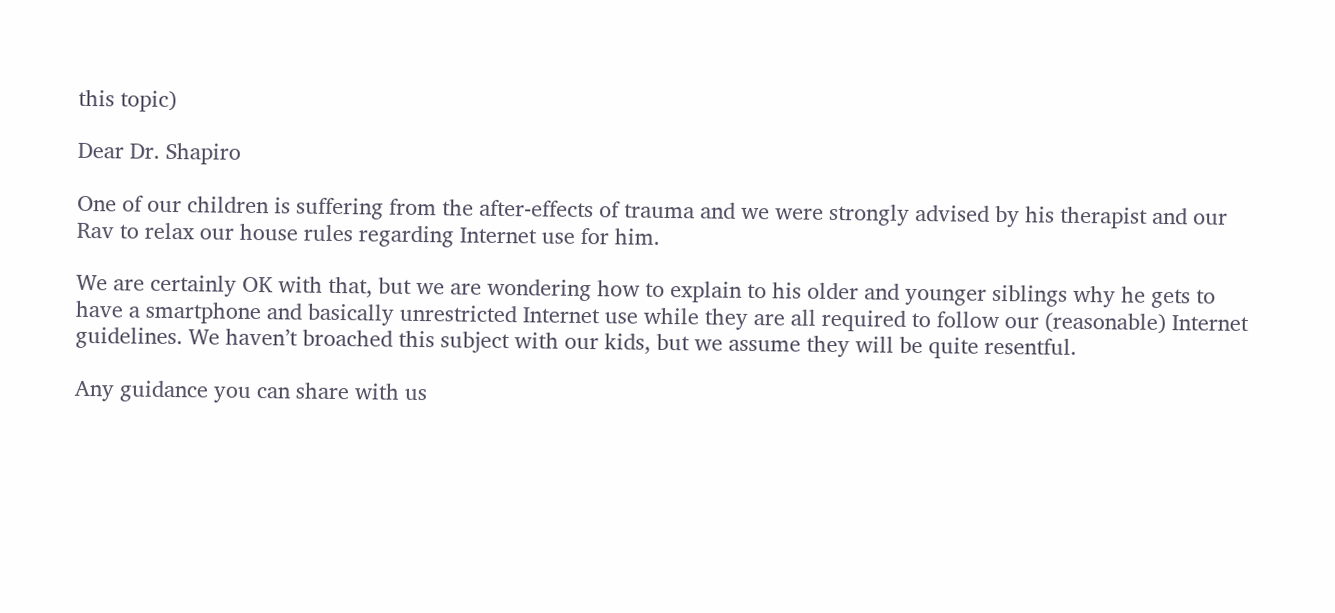this topic)

Dear Dr. Shapiro

One of our children is suffering from the after-effects of trauma and we were strongly advised by his therapist and our Rav to relax our house rules regarding Internet use for him.

We are certainly OK with that, but we are wondering how to explain to his older and younger siblings why he gets to have a smartphone and basically unrestricted Internet use while they are all required to follow our (reasonable) Internet guidelines. We haven’t broached this subject with our kids, but we assume they will be quite resentful.

Any guidance you can share with us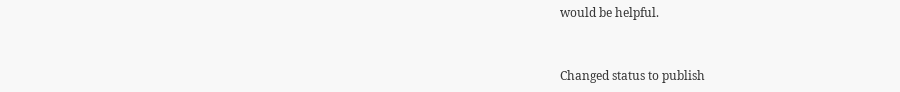would be helpful.


Changed status to publish